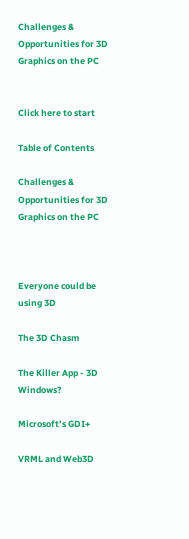Challenges & Opportunities for 3D Graphics on the PC


Click here to start

Table of Contents

Challenges & Opportunities for 3D Graphics on the PC



Everyone could be using 3D

The 3D Chasm

The Killer App - 3D Windows?

Microsoft’s GDI+

VRML and Web3D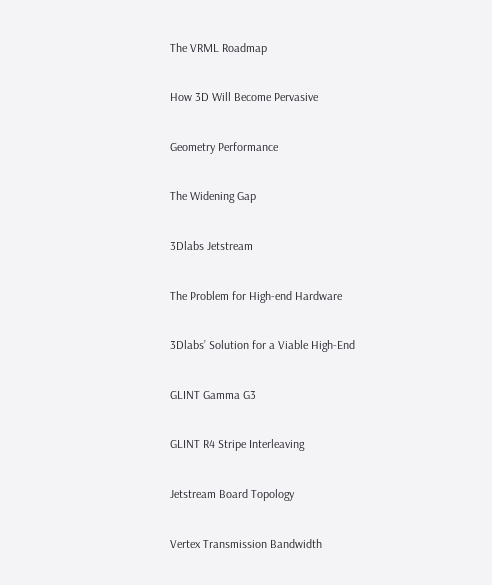The VRML Roadmap

How 3D Will Become Pervasive

Geometry Performance

The Widening Gap

3Dlabs Jetstream

The Problem for High-end Hardware

3Dlabs’ Solution for a Viable High-End

GLINT Gamma G3

GLINT R4 Stripe Interleaving

Jetstream Board Topology

Vertex Transmission Bandwidth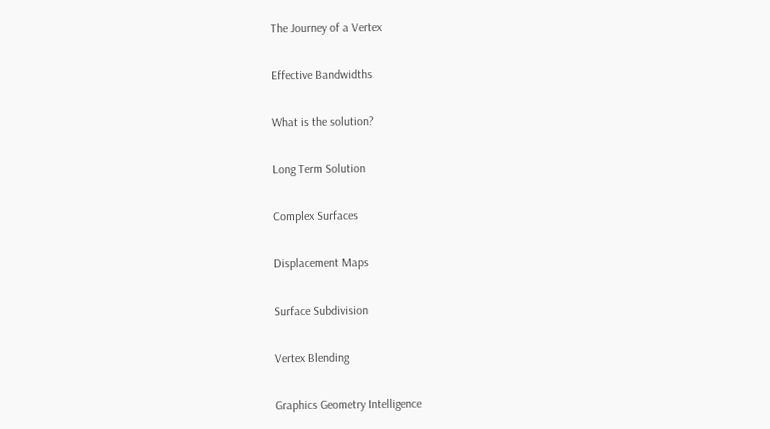The Journey of a Vertex

Effective Bandwidths

What is the solution?

Long Term Solution

Complex Surfaces

Displacement Maps

Surface Subdivision

Vertex Blending

Graphics Geometry Intelligence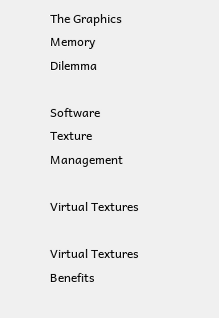The Graphics Memory Dilemma

Software Texture Management

Virtual Textures

Virtual Textures Benefits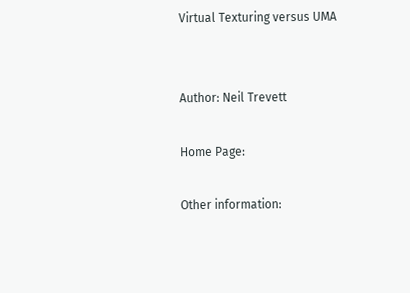Virtual Texturing versus UMA


Author: Neil Trevett

Home Page:

Other information: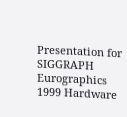Presentation for SIGGRAPH Eurographics 1999 Hardware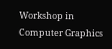Workshop in Computer Graphics